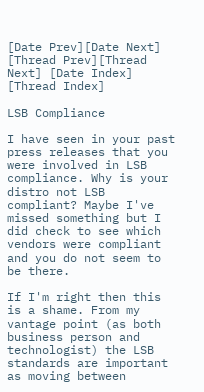[Date Prev][Date Next] [Thread Prev][Thread Next] [Date Index] [Thread Index]

LSB Compliance

I have seen in your past press releases that you were involved in LSB compliance. Why is your distro not LSB compliant? Maybe I've missed something but I did check to see which vendors were compliant and you do not seem to be there.

If I'm right then this is a shame. From my vantage point (as both business person and technologist) the LSB standards are important as moving between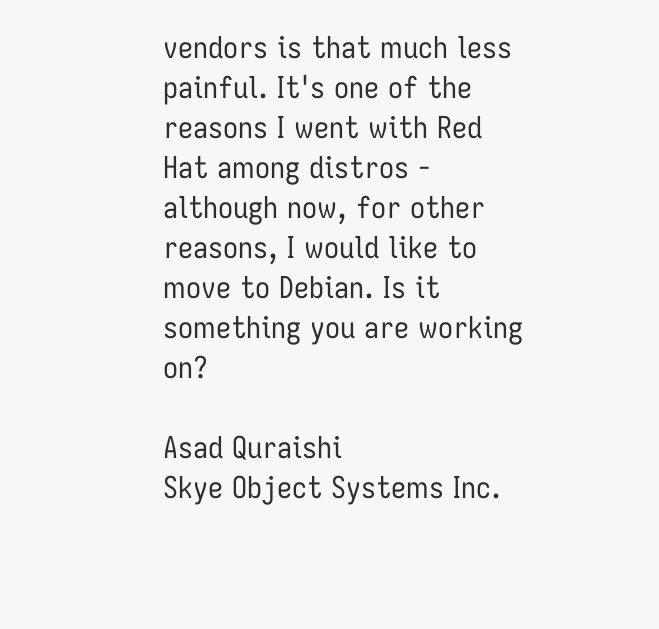vendors is that much less painful. It's one of the reasons I went with Red Hat among distros - although now, for other reasons, I would like to move to Debian. Is it something you are working on?

Asad Quraishi
Skye Object Systems Inc.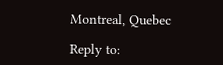Montreal, Quebec

Reply to: